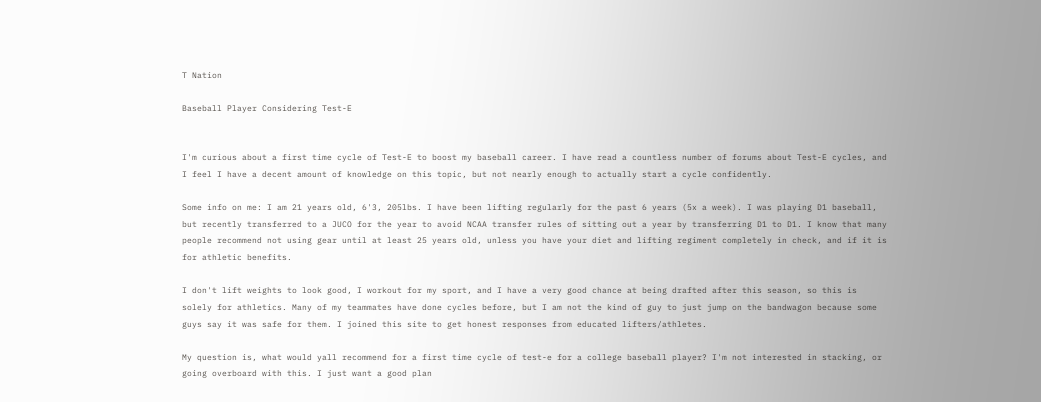T Nation

Baseball Player Considering Test-E


I'm curious about a first time cycle of Test-E to boost my baseball career. I have read a countless number of forums about Test-E cycles, and I feel I have a decent amount of knowledge on this topic, but not nearly enough to actually start a cycle confidently.

Some info on me: I am 21 years old, 6'3, 205lbs. I have been lifting regularly for the past 6 years (5x a week). I was playing D1 baseball, but recently transferred to a JUCO for the year to avoid NCAA transfer rules of sitting out a year by transferring D1 to D1. I know that many people recommend not using gear until at least 25 years old, unless you have your diet and lifting regiment completely in check, and if it is for athletic benefits.

I don't lift weights to look good, I workout for my sport, and I have a very good chance at being drafted after this season, so this is solely for athletics. Many of my teammates have done cycles before, but I am not the kind of guy to just jump on the bandwagon because some guys say it was safe for them. I joined this site to get honest responses from educated lifters/athletes.

My question is, what would yall recommend for a first time cycle of test-e for a college baseball player? I'm not interested in stacking, or going overboard with this. I just want a good plan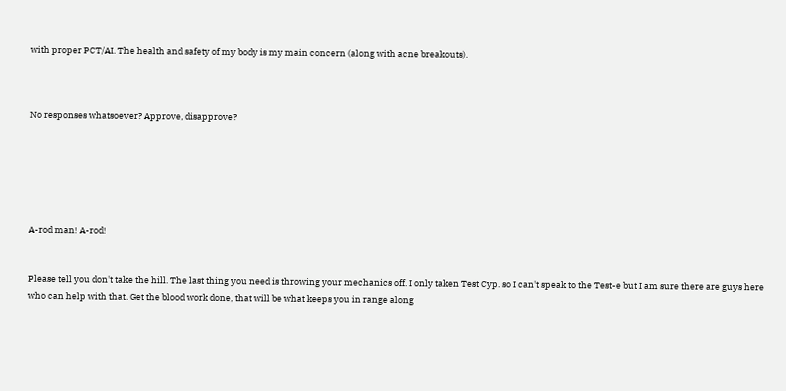with proper PCT/AI. The health and safety of my body is my main concern (along with acne breakouts).



No responses whatsoever? Approve, disapprove?






A-rod man! A-rod!


Please tell you don't take the hill. The last thing you need is throwing your mechanics off. I only taken Test Cyp. so I can't speak to the Test-e but I am sure there are guys here who can help with that. Get the blood work done, that will be what keeps you in range along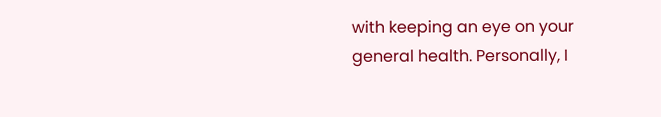with keeping an eye on your general health. Personally, I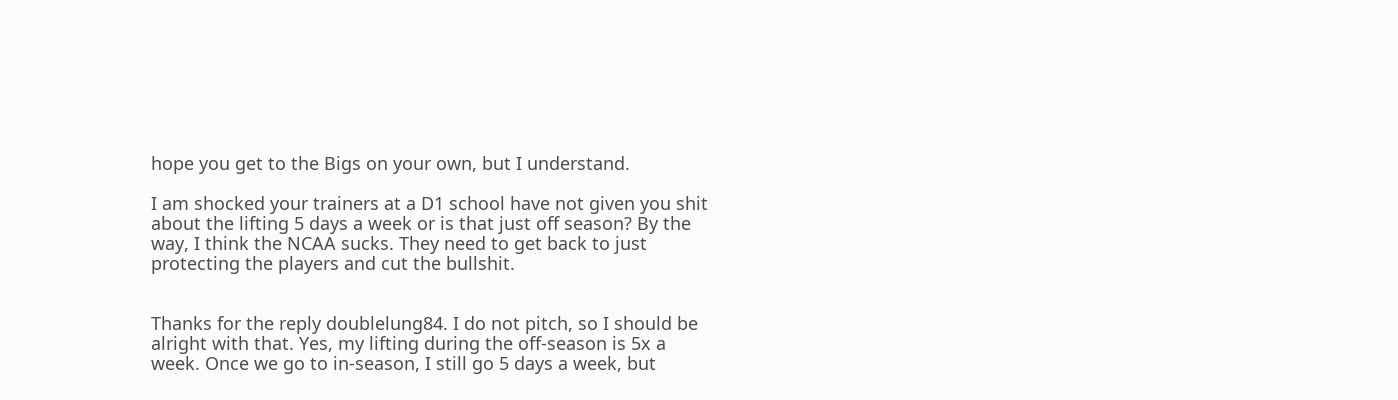hope you get to the Bigs on your own, but I understand.

I am shocked your trainers at a D1 school have not given you shit about the lifting 5 days a week or is that just off season? By the way, I think the NCAA sucks. They need to get back to just protecting the players and cut the bullshit.


Thanks for the reply doublelung84. I do not pitch, so I should be alright with that. Yes, my lifting during the off-season is 5x a week. Once we go to in-season, I still go 5 days a week, but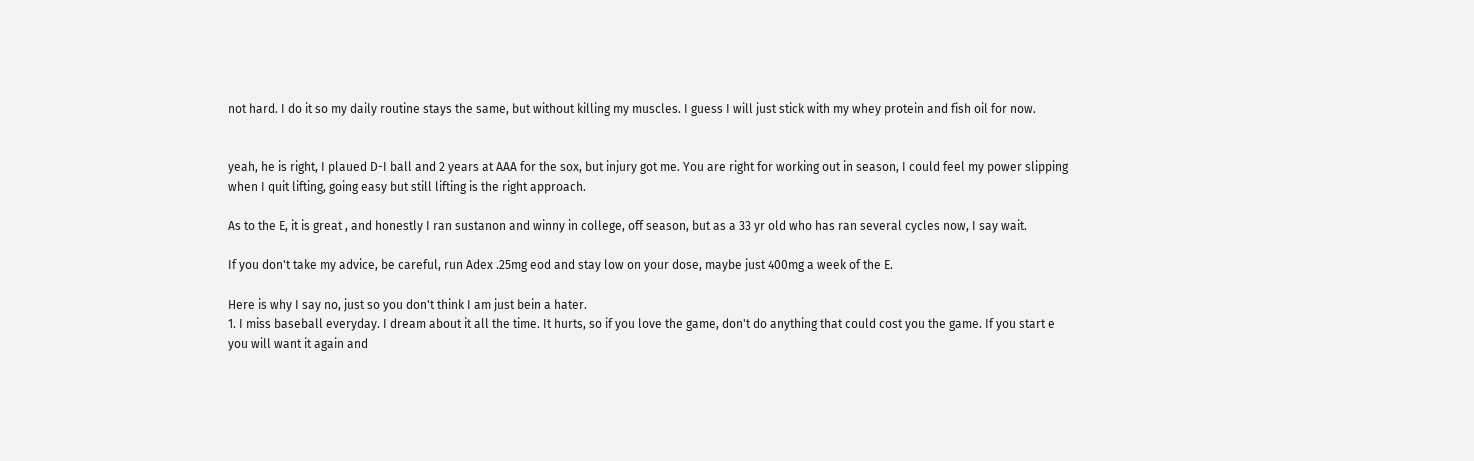not hard. I do it so my daily routine stays the same, but without killing my muscles. I guess I will just stick with my whey protein and fish oil for now.


yeah, he is right, I plaued D-I ball and 2 years at AAA for the sox, but injury got me. You are right for working out in season, I could feel my power slipping when I quit lifting, going easy but still lifting is the right approach.

As to the E, it is great , and honestly I ran sustanon and winny in college, off season, but as a 33 yr old who has ran several cycles now, I say wait.

If you don't take my advice, be careful, run Adex .25mg eod and stay low on your dose, maybe just 400mg a week of the E.

Here is why I say no, just so you don't think I am just bein a hater.
1. I miss baseball everyday. I dream about it all the time. It hurts, so if you love the game, don't do anything that could cost you the game. If you start e you will want it again and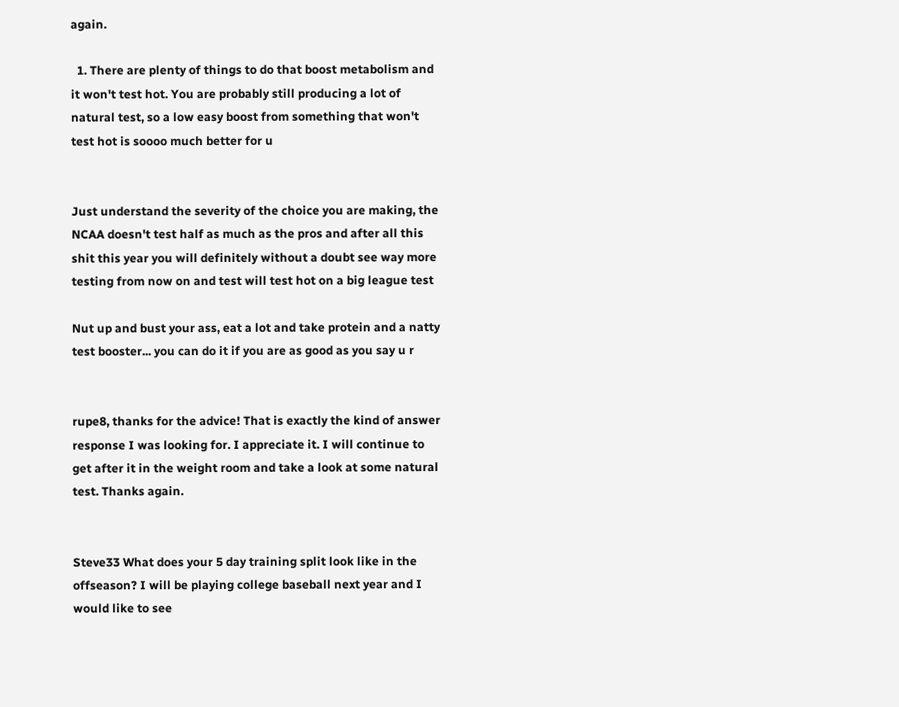again.

  1. There are plenty of things to do that boost metabolism and it won't test hot. You are probably still producing a lot of natural test, so a low easy boost from something that won't test hot is soooo much better for u


Just understand the severity of the choice you are making, the NCAA doesn't test half as much as the pros and after all this shit this year you will definitely without a doubt see way more testing from now on and test will test hot on a big league test

Nut up and bust your ass, eat a lot and take protein and a natty test booster... you can do it if you are as good as you say u r


rupe8, thanks for the advice! That is exactly the kind of answer response I was looking for. I appreciate it. I will continue to get after it in the weight room and take a look at some natural test. Thanks again.


Steve33 What does your 5 day training split look like in the offseason? I will be playing college baseball next year and I would like to see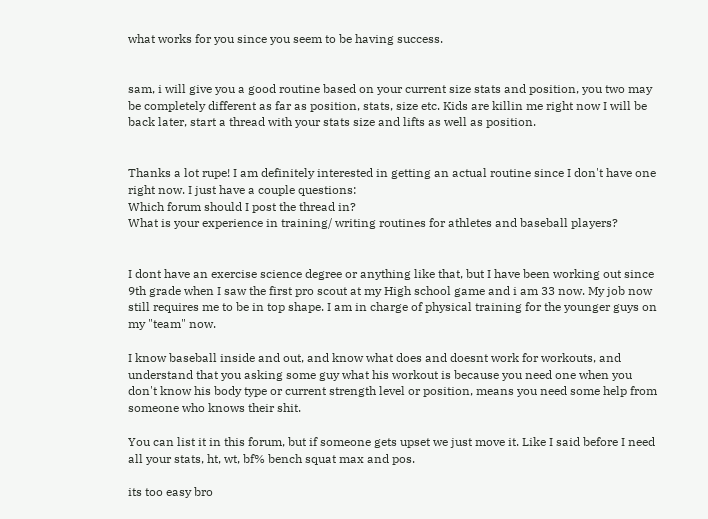what works for you since you seem to be having success.


sam, i will give you a good routine based on your current size stats and position, you two may be completely different as far as position, stats, size etc. Kids are killin me right now I will be back later, start a thread with your stats size and lifts as well as position.


Thanks a lot rupe! I am definitely interested in getting an actual routine since I don't have one right now. I just have a couple questions:
Which forum should I post the thread in?
What is your experience in training/ writing routines for athletes and baseball players?


I dont have an exercise science degree or anything like that, but I have been working out since 9th grade when I saw the first pro scout at my High school game and i am 33 now. My job now still requires me to be in top shape. I am in charge of physical training for the younger guys on my "team" now.

I know baseball inside and out, and know what does and doesnt work for workouts, and understand that you asking some guy what his workout is because you need one when you don't know his body type or current strength level or position, means you need some help from someone who knows their shit.

You can list it in this forum, but if someone gets upset we just move it. Like I said before I need all your stats, ht, wt, bf% bench squat max and pos.

its too easy bro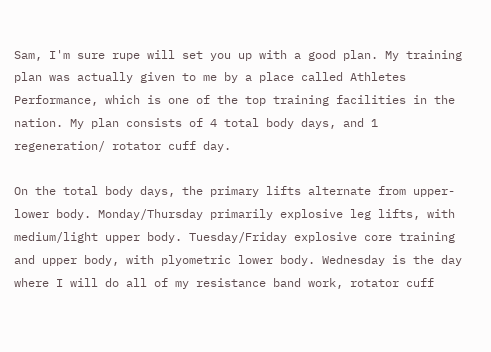Sam, I'm sure rupe will set you up with a good plan. My training plan was actually given to me by a place called Athletes Performance, which is one of the top training facilities in the nation. My plan consists of 4 total body days, and 1 regeneration/ rotator cuff day.

On the total body days, the primary lifts alternate from upper-lower body. Monday/Thursday primarily explosive leg lifts, with medium/light upper body. Tuesday/Friday explosive core training and upper body, with plyometric lower body. Wednesday is the day where I will do all of my resistance band work, rotator cuff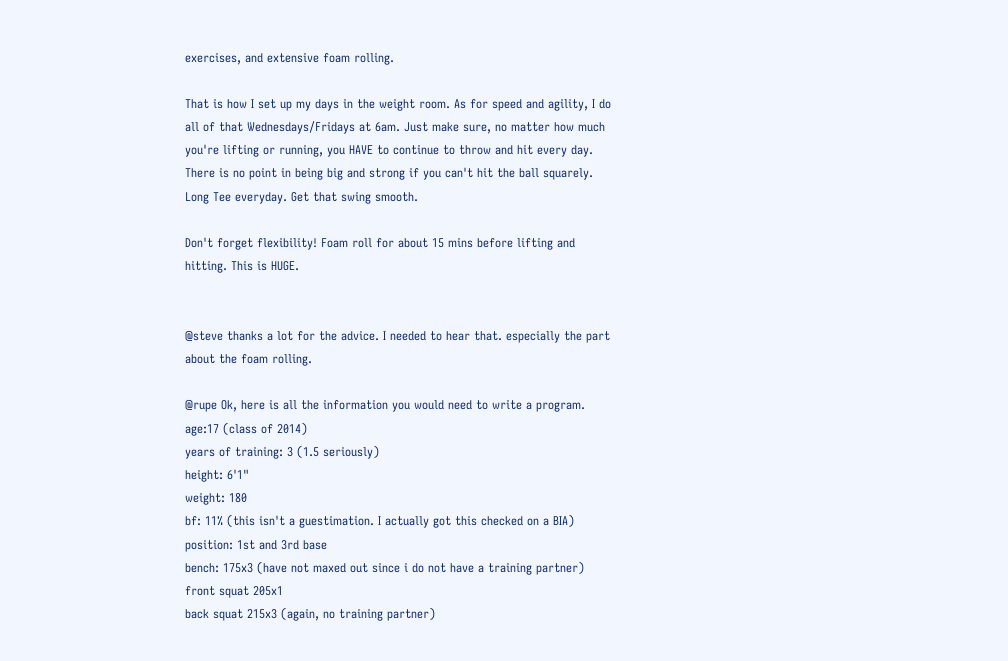exercises, and extensive foam rolling.

That is how I set up my days in the weight room. As for speed and agility, I do all of that Wednesdays/Fridays at 6am. Just make sure, no matter how much you're lifting or running, you HAVE to continue to throw and hit every day. There is no point in being big and strong if you can't hit the ball squarely. Long Tee everyday. Get that swing smooth.

Don't forget flexibility! Foam roll for about 15 mins before lifting and hitting. This is HUGE.


@steve thanks a lot for the advice. I needed to hear that. especially the part about the foam rolling.

@rupe Ok, here is all the information you would need to write a program.
age:17 (class of 2014)
years of training: 3 (1.5 seriously)
height: 6'1"
weight: 180
bf: 11% (this isn't a guestimation. I actually got this checked on a BIA)
position: 1st and 3rd base
bench: 175x3 (have not maxed out since i do not have a training partner)
front squat 205x1
back squat 215x3 (again, no training partner)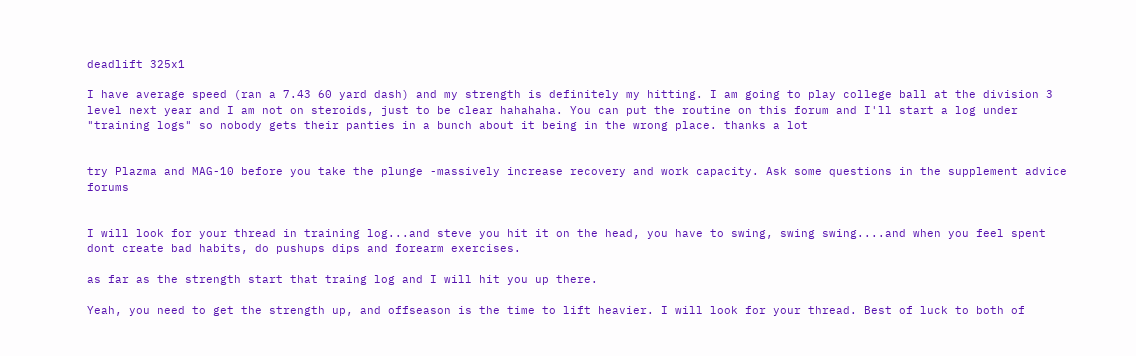deadlift 325x1

I have average speed (ran a 7.43 60 yard dash) and my strength is definitely my hitting. I am going to play college ball at the division 3 level next year and I am not on steroids, just to be clear hahahaha. You can put the routine on this forum and I'll start a log under "training logs" so nobody gets their panties in a bunch about it being in the wrong place. thanks a lot


try Plazma and MAG-10 before you take the plunge -massively increase recovery and work capacity. Ask some questions in the supplement advice forums


I will look for your thread in training log...and steve you hit it on the head, you have to swing, swing swing....and when you feel spent dont create bad habits, do pushups dips and forearm exercises.

as far as the strength start that traing log and I will hit you up there.

Yeah, you need to get the strength up, and offseason is the time to lift heavier. I will look for your thread. Best of luck to both of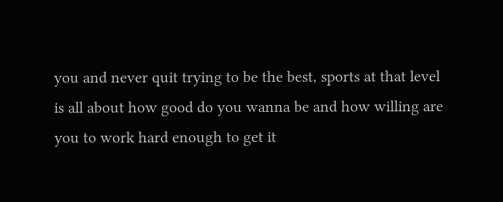you and never quit trying to be the best, sports at that level is all about how good do you wanna be and how willing are you to work hard enough to get it